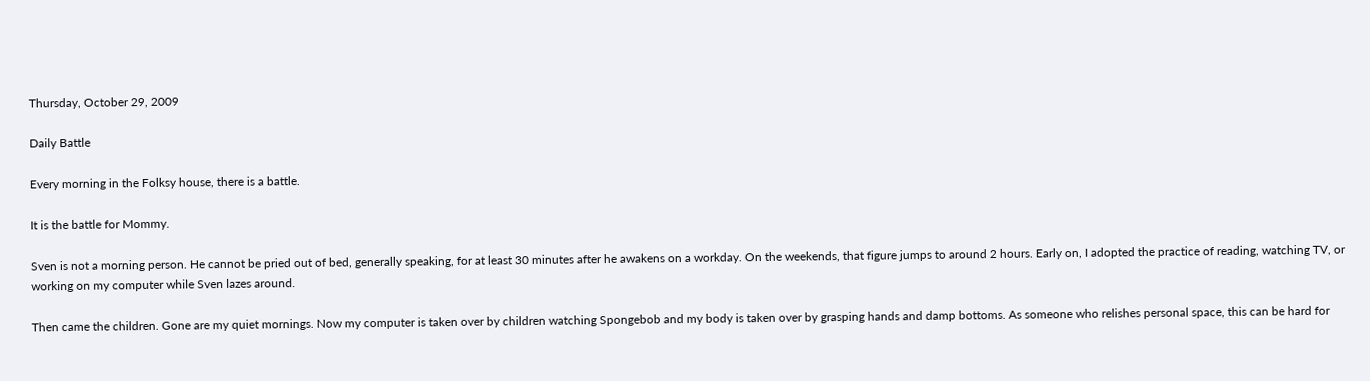Thursday, October 29, 2009

Daily Battle

Every morning in the Folksy house, there is a battle.

It is the battle for Mommy.

Sven is not a morning person. He cannot be pried out of bed, generally speaking, for at least 30 minutes after he awakens on a workday. On the weekends, that figure jumps to around 2 hours. Early on, I adopted the practice of reading, watching TV, or working on my computer while Sven lazes around.

Then came the children. Gone are my quiet mornings. Now my computer is taken over by children watching Spongebob and my body is taken over by grasping hands and damp bottoms. As someone who relishes personal space, this can be hard for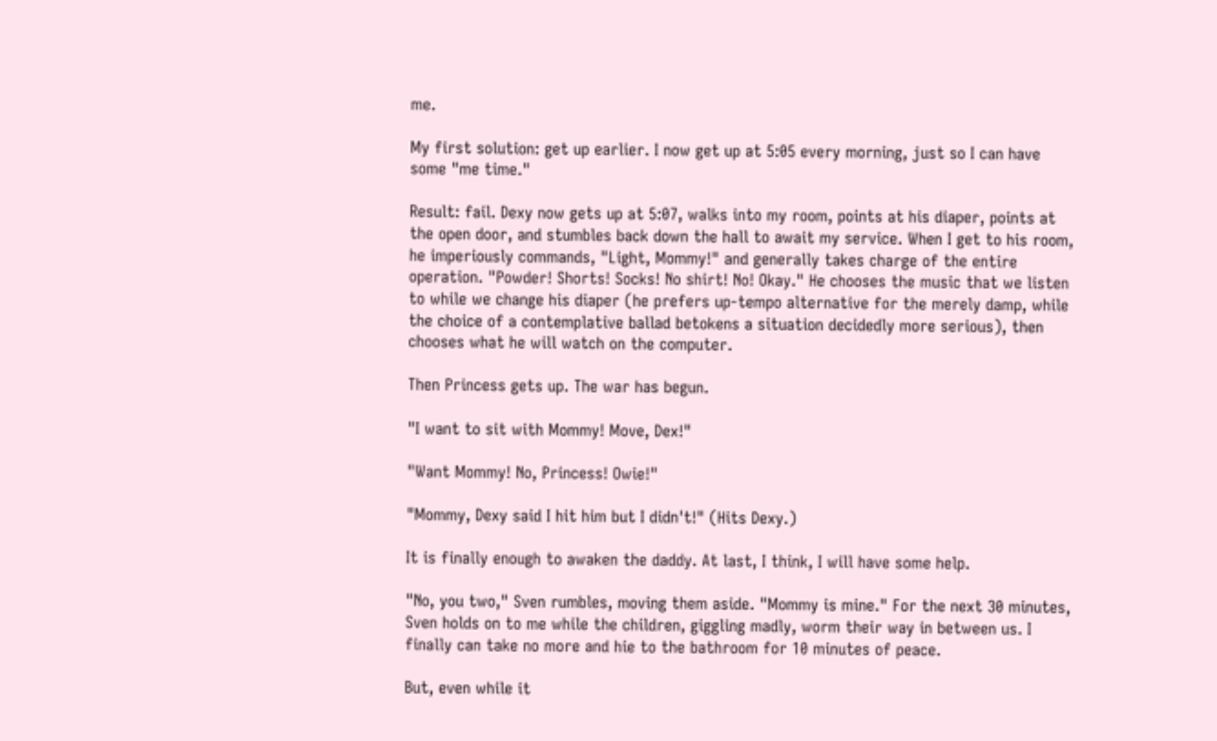me.

My first solution: get up earlier. I now get up at 5:05 every morning, just so I can have some "me time."

Result: fail. Dexy now gets up at 5:07, walks into my room, points at his diaper, points at the open door, and stumbles back down the hall to await my service. When I get to his room, he imperiously commands, "Light, Mommy!" and generally takes charge of the entire operation. "Powder! Shorts! Socks! No shirt! No! Okay." He chooses the music that we listen to while we change his diaper (he prefers up-tempo alternative for the merely damp, while the choice of a contemplative ballad betokens a situation decidedly more serious), then chooses what he will watch on the computer.

Then Princess gets up. The war has begun.

"I want to sit with Mommy! Move, Dex!"

"Want Mommy! No, Princess! Owie!"

"Mommy, Dexy said I hit him but I didn't!" (Hits Dexy.)

It is finally enough to awaken the daddy. At last, I think, I will have some help.

"No, you two," Sven rumbles, moving them aside. "Mommy is mine." For the next 30 minutes, Sven holds on to me while the children, giggling madly, worm their way in between us. I finally can take no more and hie to the bathroom for 10 minutes of peace.

But, even while it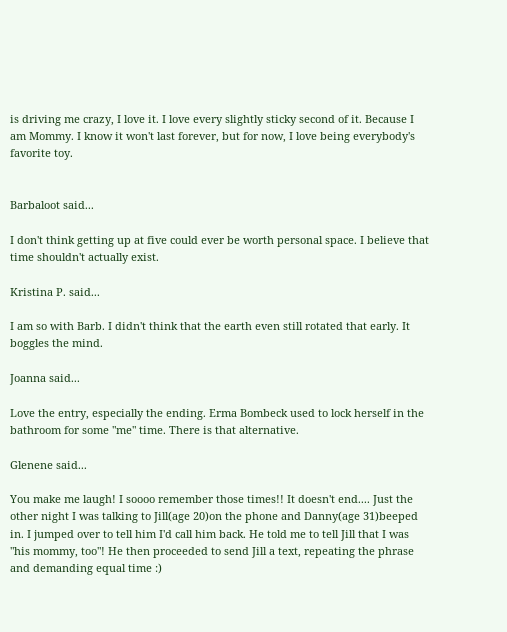is driving me crazy, I love it. I love every slightly sticky second of it. Because I am Mommy. I know it won't last forever, but for now, I love being everybody's favorite toy.


Barbaloot said...

I don't think getting up at five could ever be worth personal space. I believe that time shouldn't actually exist.

Kristina P. said...

I am so with Barb. I didn't think that the earth even still rotated that early. It boggles the mind.

Joanna said...

Love the entry, especially the ending. Erma Bombeck used to lock herself in the bathroom for some "me" time. There is that alternative.

Glenene said...

You make me laugh! I soooo remember those times!! It doesn't end.... Just the other night I was talking to Jill(age 20)on the phone and Danny(age 31)beeped in. I jumped over to tell him I'd call him back. He told me to tell Jill that I was "his mommy, too"! He then proceeded to send Jill a text, repeating the phrase and demanding equal time :)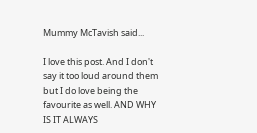Mummy McTavish said...

I love this post. And I don't say it too loud around them but I do love being the favourite as well. AND WHY IS IT ALWAYS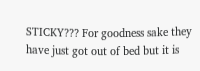STICKY??? For goodness sake they have just got out of bed but it is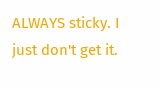ALWAYS sticky. I just don't get it.